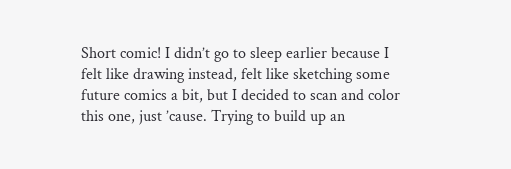Short comic! I didn’t go to sleep earlier because I felt like drawing instead, felt like sketching some future comics a bit, but I decided to scan and color this one, just ’cause. Trying to build up an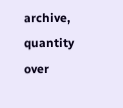archive, quantity over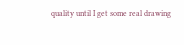quality until I get some real drawing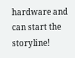hardware and can start the storyline!